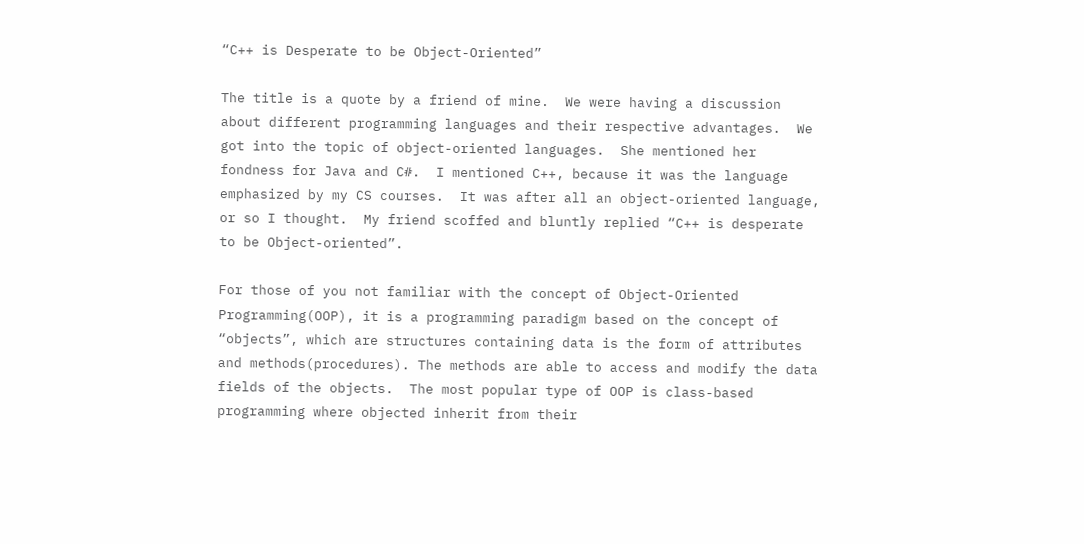“C++ is Desperate to be Object-Oriented”

The title is a quote by a friend of mine.  We were having a discussion about different programming languages and their respective advantages.  We got into the topic of object-oriented languages.  She mentioned her fondness for Java and C#.  I mentioned C++, because it was the language emphasized by my CS courses.  It was after all an object-oriented language, or so I thought.  My friend scoffed and bluntly replied “C++ is desperate to be Object-oriented”.

For those of you not familiar with the concept of Object-Oriented Programming(OOP), it is a programming paradigm based on the concept of “objects”, which are structures containing data is the form of attributes and methods(procedures). The methods are able to access and modify the data fields of the objects.  The most popular type of OOP is class-based programming where objected inherit from their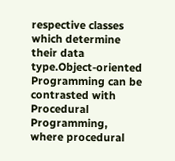respective classes which determine their data type.Object-oriented Programming can be contrasted with Procedural Programming, where procedural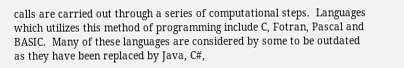calls are carried out through a series of computational steps.  Languages which utilizes this method of programming include C, Fotran, Pascal and BASIC.  Many of these languages are considered by some to be outdated as they have been replaced by Java, C#,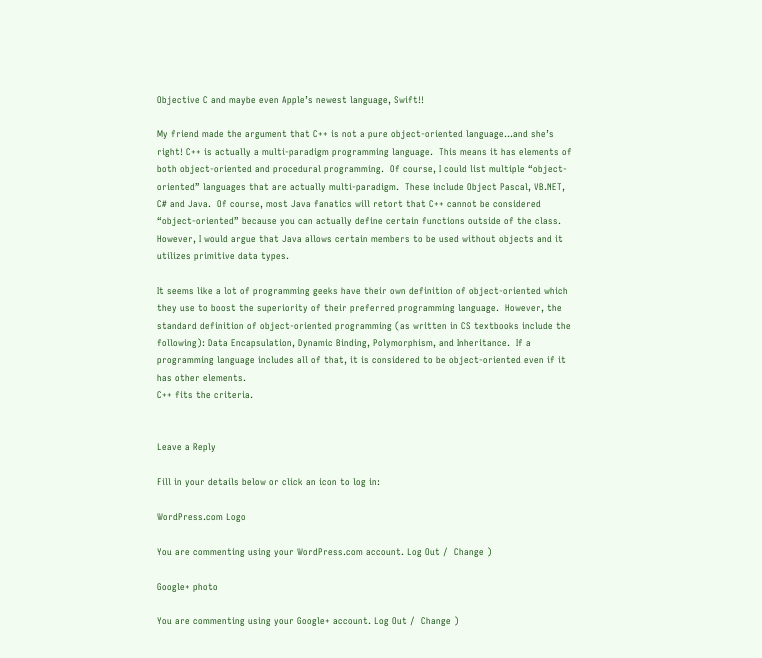Objective C and maybe even Apple’s newest language, Swift!!

My friend made the argument that C++ is not a pure object-oriented language…and she’s right! C++ is actually a multi-paradigm programming language.  This means it has elements of both object-oriented and procedural programming.  Of course, I could list multiple “object-oriented” languages that are actually multi-paradigm.  These include Object Pascal, VB.NET, C# and Java.  Of course, most Java fanatics will retort that C++ cannot be considered “object-oriented” because you can actually define certain functions outside of the class.  However, I would argue that Java allows certain members to be used without objects and it utilizes primitive data types.

It seems like a lot of programming geeks have their own definition of object-oriented which they use to boost the superiority of their preferred programming language.  However, the standard definition of object-oriented programming (as written in CS textbooks include the following): Data Encapsulation, Dynamic Binding, Polymorphism, and Inheritance.  If a programming language includes all of that, it is considered to be object-oriented even if it has other elements.
C++ fits the criteria.


Leave a Reply

Fill in your details below or click an icon to log in:

WordPress.com Logo

You are commenting using your WordPress.com account. Log Out /  Change )

Google+ photo

You are commenting using your Google+ account. Log Out /  Change )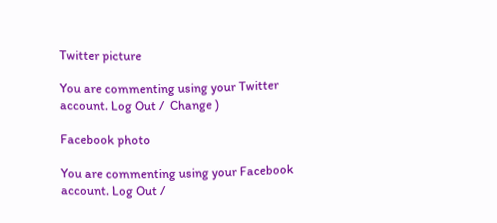Twitter picture

You are commenting using your Twitter account. Log Out /  Change )

Facebook photo

You are commenting using your Facebook account. Log Out /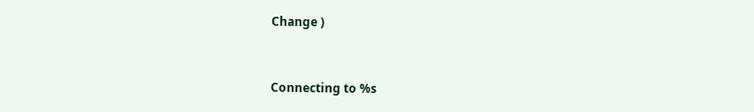Change )


Connecting to %s